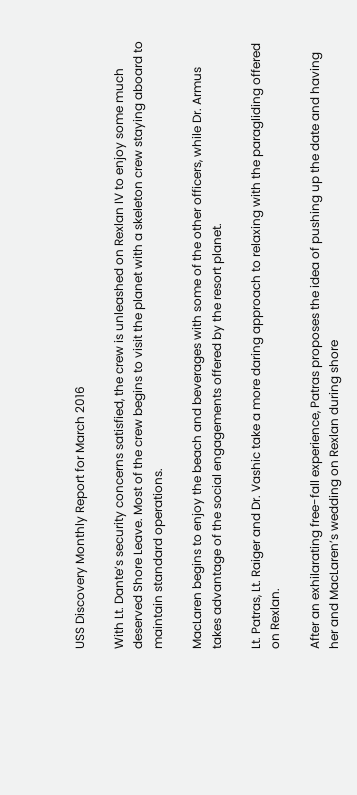USS Discovery Monthly Report for March 2016

With Lt. Dante’s security concerns satisfied, the crew is unleashed on Rexlan IV to enjoy some much deserved Shore Leave. Most of the crew begins to visit the planet with a skeleton crew staying aboard to maintain standard operations.

MacLaren begins to enjoy the beach and beverages with some of the other officers, while Dr. Armus takes advantage of the social engagements offered by the resort planet.

Lt. Patras, Lt. Raiger and Dr. Vashic take a more daring approach to relaxing with the paragliding offered on Rexlan.

After an exhilarating free-fall experience, Patras proposes the idea of pushing up the date and having her and MacLaren’s wedding on Rexlan during shore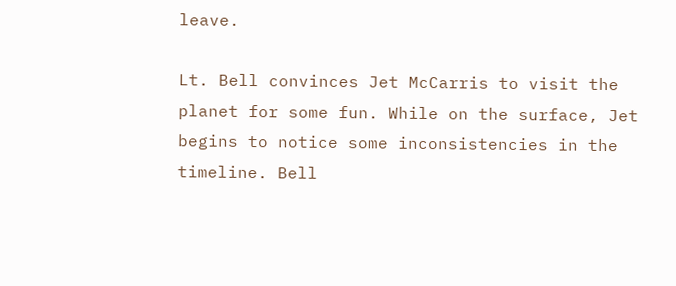leave.

Lt. Bell convinces Jet McCarris to visit the planet for some fun. While on the surface, Jet begins to notice some inconsistencies in the timeline. Bell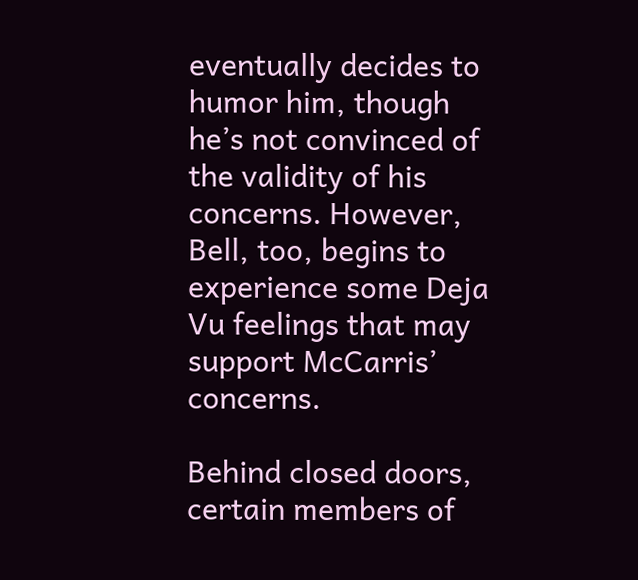eventually decides to humor him, though he’s not convinced of the validity of his concerns. However, Bell, too, begins to experience some Deja Vu feelings that may support McCarris’ concerns.

Behind closed doors, certain members of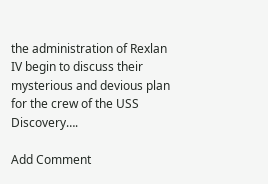the administration of Rexlan IV begin to discuss their mysterious and devious plan for the crew of the USS Discovery….

Add Comment